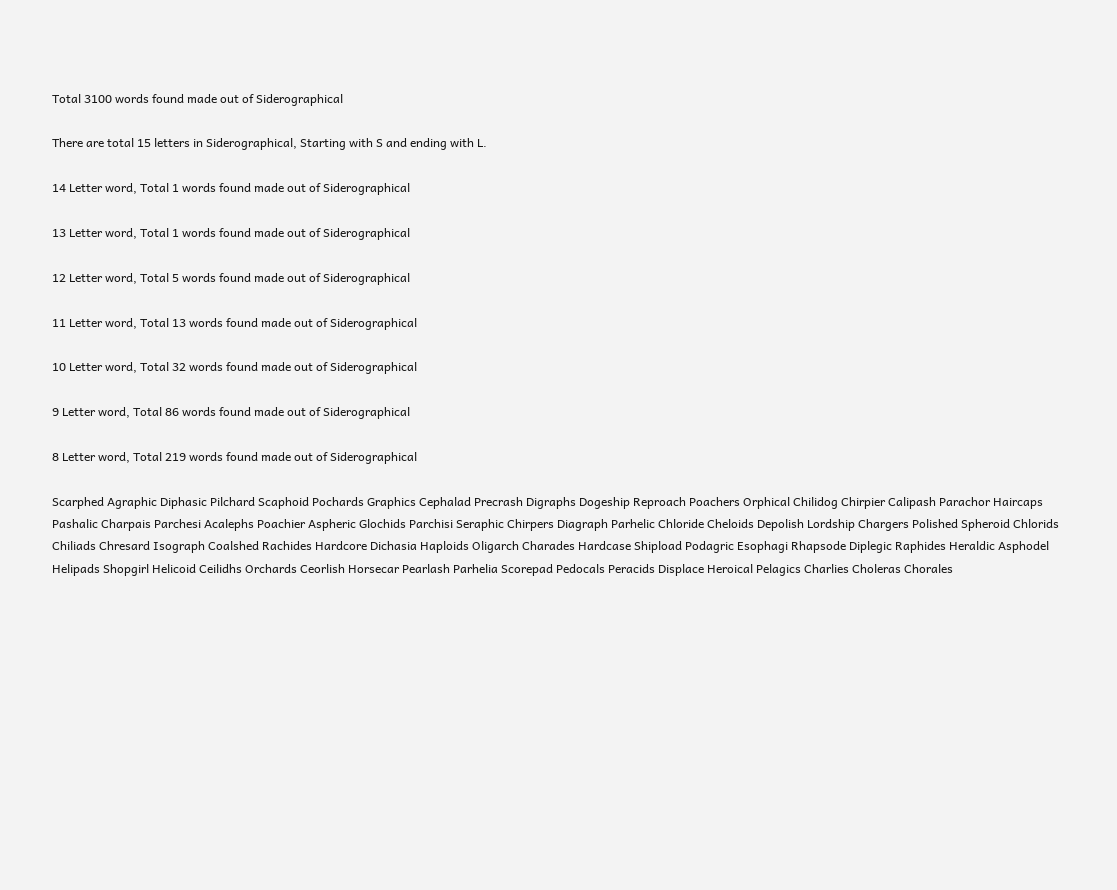Total 3100 words found made out of Siderographical

There are total 15 letters in Siderographical, Starting with S and ending with L.

14 Letter word, Total 1 words found made out of Siderographical

13 Letter word, Total 1 words found made out of Siderographical

12 Letter word, Total 5 words found made out of Siderographical

11 Letter word, Total 13 words found made out of Siderographical

10 Letter word, Total 32 words found made out of Siderographical

9 Letter word, Total 86 words found made out of Siderographical

8 Letter word, Total 219 words found made out of Siderographical

Scarphed Agraphic Diphasic Pilchard Scaphoid Pochards Graphics Cephalad Precrash Digraphs Dogeship Reproach Poachers Orphical Chilidog Chirpier Calipash Parachor Haircaps Pashalic Charpais Parchesi Acalephs Poachier Aspheric Glochids Parchisi Seraphic Chirpers Diagraph Parhelic Chloride Cheloids Depolish Lordship Chargers Polished Spheroid Chlorids Chiliads Chresard Isograph Coalshed Rachides Hardcore Dichasia Haploids Oligarch Charades Hardcase Shipload Podagric Esophagi Rhapsode Diplegic Raphides Heraldic Asphodel Helipads Shopgirl Helicoid Ceilidhs Orchards Ceorlish Horsecar Pearlash Parhelia Scorepad Pedocals Peracids Displace Heroical Pelagics Charlies Choleras Chorales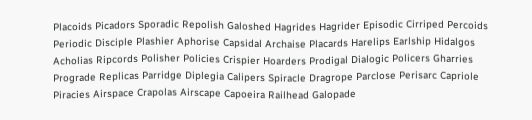Placoids Picadors Sporadic Repolish Galoshed Hagrides Hagrider Episodic Cirriped Percoids Periodic Disciple Plashier Aphorise Capsidal Archaise Placards Harelips Earlship Hidalgos Acholias Ripcords Polisher Policies Crispier Hoarders Prodigal Dialogic Policers Gharries Prograde Replicas Parridge Diplegia Calipers Spiracle Dragrope Parclose Perisarc Capriole Piracies Airspace Crapolas Airscape Capoeira Railhead Galopade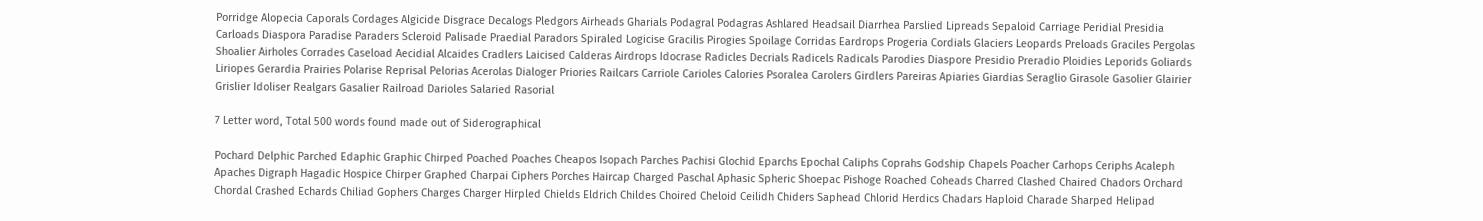Porridge Alopecia Caporals Cordages Algicide Disgrace Decalogs Pledgors Airheads Gharials Podagral Podagras Ashlared Headsail Diarrhea Parslied Lipreads Sepaloid Carriage Peridial Presidia Carloads Diaspora Paradise Paraders Scleroid Palisade Praedial Paradors Spiraled Logicise Gracilis Pirogies Spoilage Corridas Eardrops Progeria Cordials Glaciers Leopards Preloads Graciles Pergolas Shoalier Airholes Corrades Caseload Aecidial Alcaides Cradlers Laicised Calderas Airdrops Idocrase Radicles Decrials Radicels Radicals Parodies Diaspore Presidio Preradio Ploidies Leporids Goliards Liriopes Gerardia Prairies Polarise Reprisal Pelorias Acerolas Dialoger Priories Railcars Carriole Carioles Calories Psoralea Carolers Girdlers Pareiras Apiaries Giardias Seraglio Girasole Gasolier Glairier Grislier Idoliser Realgars Gasalier Railroad Darioles Salaried Rasorial

7 Letter word, Total 500 words found made out of Siderographical

Pochard Delphic Parched Edaphic Graphic Chirped Poached Poaches Cheapos Isopach Parches Pachisi Glochid Eparchs Epochal Caliphs Coprahs Godship Chapels Poacher Carhops Ceriphs Acaleph Apaches Digraph Hagadic Hospice Chirper Graphed Charpai Ciphers Porches Haircap Charged Paschal Aphasic Spheric Shoepac Pishoge Roached Coheads Charred Clashed Chaired Chadors Orchard Chordal Crashed Echards Chiliad Gophers Charges Charger Hirpled Chields Eldrich Childes Choired Cheloid Ceilidh Chiders Saphead Chlorid Herdics Chadars Haploid Charade Sharped Helipad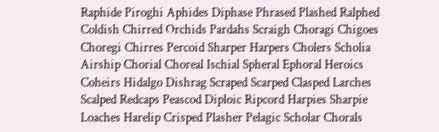Raphide Piroghi Aphides Diphase Phrased Plashed Ralphed Coldish Chirred Orchids Pardahs Scraigh Choragi Chigoes Choregi Chirres Percoid Sharper Harpers Cholers Scholia Airship Chorial Choreal Ischial Spheral Ephoral Heroics Coheirs Hidalgo Dishrag Scraped Scarped Clasped Larches Scalped Redcaps Peascod Diploic Ripcord Harpies Sharpie Loaches Harelip Crisped Plasher Pelagic Scholar Chorals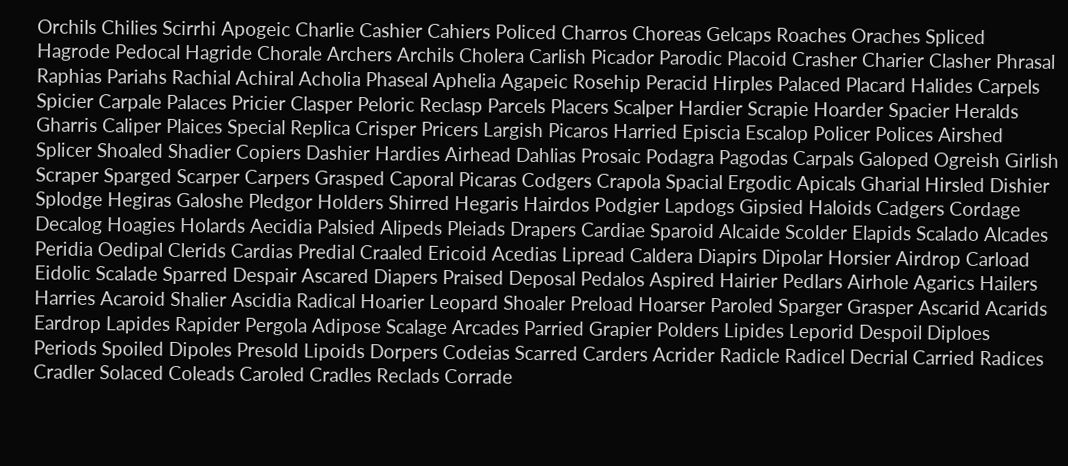Orchils Chilies Scirrhi Apogeic Charlie Cashier Cahiers Policed Charros Choreas Gelcaps Roaches Oraches Spliced Hagrode Pedocal Hagride Chorale Archers Archils Cholera Carlish Picador Parodic Placoid Crasher Charier Clasher Phrasal Raphias Pariahs Rachial Achiral Acholia Phaseal Aphelia Agapeic Rosehip Peracid Hirples Palaced Placard Halides Carpels Spicier Carpale Palaces Pricier Clasper Peloric Reclasp Parcels Placers Scalper Hardier Scrapie Hoarder Spacier Heralds Gharris Caliper Plaices Special Replica Crisper Pricers Largish Picaros Harried Episcia Escalop Policer Polices Airshed Splicer Shoaled Shadier Copiers Dashier Hardies Airhead Dahlias Prosaic Podagra Pagodas Carpals Galoped Ogreish Girlish Scraper Sparged Scarper Carpers Grasped Caporal Picaras Codgers Crapola Spacial Ergodic Apicals Gharial Hirsled Dishier Splodge Hegiras Galoshe Pledgor Holders Shirred Hegaris Hairdos Podgier Lapdogs Gipsied Haloids Cadgers Cordage Decalog Hoagies Holards Aecidia Palsied Alipeds Pleiads Drapers Cardiae Sparoid Alcaide Scolder Elapids Scalado Alcades Peridia Oedipal Clerids Cardias Predial Craaled Ericoid Acedias Lipread Caldera Diapirs Dipolar Horsier Airdrop Carload Eidolic Scalade Sparred Despair Ascared Diapers Praised Deposal Pedalos Aspired Hairier Pedlars Airhole Agarics Hailers Harries Acaroid Shalier Ascidia Radical Hoarier Leopard Shoaler Preload Hoarser Paroled Sparger Grasper Ascarid Acarids Eardrop Lapides Rapider Pergola Adipose Scalage Arcades Parried Grapier Polders Lipides Leporid Despoil Diploes Periods Spoiled Dipoles Presold Lipoids Dorpers Codeias Scarred Carders Acrider Radicle Radicel Decrial Carried Radices Cradler Solaced Coleads Caroled Cradles Reclads Corrade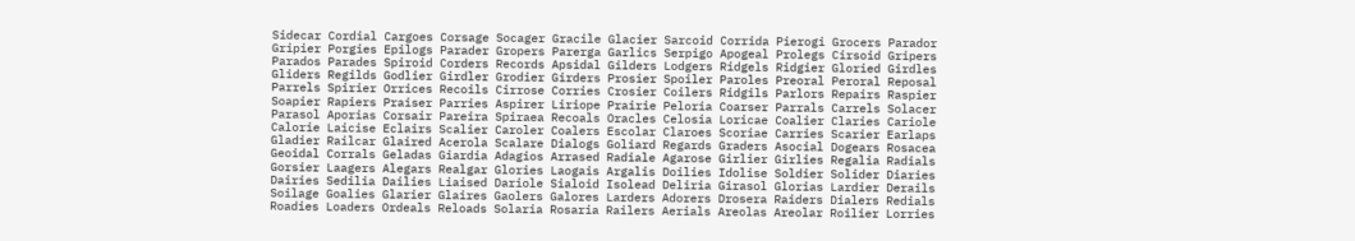Sidecar Cordial Cargoes Corsage Socager Gracile Glacier Sarcoid Corrida Pierogi Grocers Parador Gripier Porgies Epilogs Parader Gropers Parerga Garlics Serpigo Apogeal Prolegs Cirsoid Gripers Parados Parades Spiroid Corders Records Apsidal Gilders Lodgers Ridgels Ridgier Gloried Girdles Gliders Regilds Godlier Girdler Grodier Girders Prosier Spoiler Paroles Preoral Peroral Reposal Parrels Spirier Orrices Recoils Cirrose Corries Crosier Coilers Ridgils Parlors Repairs Raspier Soapier Rapiers Praiser Parries Aspirer Liriope Prairie Peloria Coarser Parrals Carrels Solacer Parasol Aporias Corsair Pareira Spiraea Recoals Oracles Celosia Loricae Coalier Claries Cariole Calorie Laicise Eclairs Scalier Caroler Coalers Escolar Claroes Scoriae Carries Scarier Earlaps Gladier Railcar Glaired Acerola Scalare Dialogs Goliard Regards Graders Asocial Dogears Rosacea Geoidal Corrals Geladas Giardia Adagios Arrased Radiale Agarose Girlier Girlies Regalia Radials Gorsier Laagers Alegars Realgar Glories Laogais Argalis Doilies Idolise Soldier Solider Diaries Dairies Sedilia Dailies Liaised Dariole Sialoid Isolead Deliria Girasol Glorias Lardier Derails Soilage Goalies Glarier Glaires Gaolers Galores Larders Adorers Drosera Raiders Dialers Redials Roadies Loaders Ordeals Reloads Solaria Rosaria Railers Aerials Areolas Areolar Roilier Lorries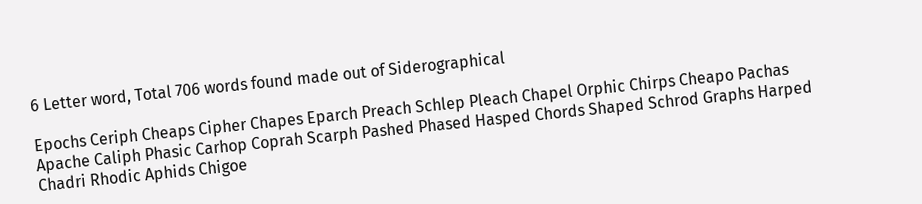6 Letter word, Total 706 words found made out of Siderographical

Epochs Ceriph Cheaps Cipher Chapes Eparch Preach Schlep Pleach Chapel Orphic Chirps Cheapo Pachas Apache Caliph Phasic Carhop Coprah Scarph Pashed Phased Hasped Chords Shaped Schrod Graphs Harped Chadri Rhodic Aphids Chigoe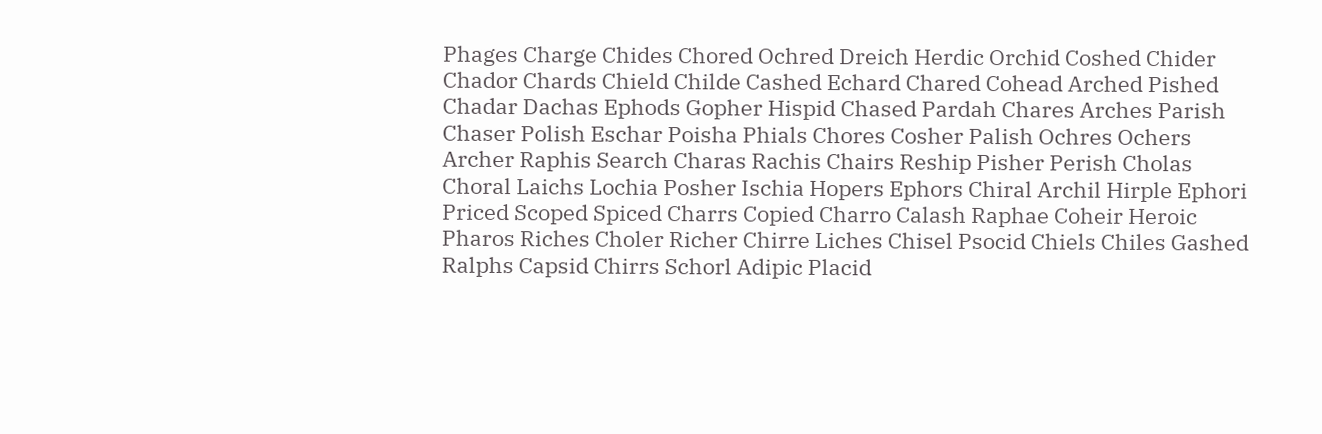Phages Charge Chides Chored Ochred Dreich Herdic Orchid Coshed Chider Chador Chards Chield Childe Cashed Echard Chared Cohead Arched Pished Chadar Dachas Ephods Gopher Hispid Chased Pardah Chares Arches Parish Chaser Polish Eschar Poisha Phials Chores Cosher Palish Ochres Ochers Archer Raphis Search Charas Rachis Chairs Reship Pisher Perish Cholas Choral Laichs Lochia Posher Ischia Hopers Ephors Chiral Archil Hirple Ephori Priced Scoped Spiced Charrs Copied Charro Calash Raphae Coheir Heroic Pharos Riches Choler Richer Chirre Liches Chisel Psocid Chiels Chiles Gashed Ralphs Capsid Chirrs Schorl Adipic Placid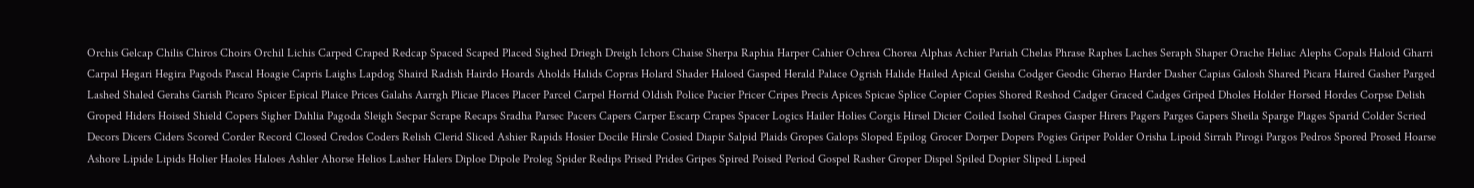Orchis Gelcap Chilis Chiros Choirs Orchil Lichis Carped Craped Redcap Spaced Scaped Placed Sighed Driegh Dreigh Ichors Chaise Sherpa Raphia Harper Cahier Ochrea Chorea Alphas Achier Pariah Chelas Phrase Raphes Laches Seraph Shaper Orache Heliac Alephs Copals Haloid Gharri Carpal Hegari Hegira Pagods Pascal Hoagie Capris Laighs Lapdog Shaird Radish Hairdo Hoards Aholds Halids Copras Holard Shader Haloed Gasped Herald Palace Ogrish Halide Hailed Apical Geisha Codger Geodic Gherao Harder Dasher Capias Galosh Shared Picara Haired Gasher Parged Lashed Shaled Gerahs Garish Picaro Spicer Epical Plaice Prices Galahs Aarrgh Plicae Places Placer Parcel Carpel Horrid Oldish Police Pacier Pricer Cripes Precis Apices Spicae Splice Copier Copies Shored Reshod Cadger Graced Cadges Griped Dholes Holder Horsed Hordes Corpse Delish Groped Hiders Hoised Shield Copers Sigher Dahlia Pagoda Sleigh Secpar Scrape Recaps Sradha Parsec Pacers Capers Carper Escarp Crapes Spacer Logics Hailer Holies Corgis Hirsel Dicier Coiled Isohel Grapes Gasper Hirers Pagers Parges Gapers Sheila Sparge Plages Sparid Colder Scried Decors Dicers Ciders Scored Corder Record Closed Credos Coders Relish Clerid Sliced Ashier Rapids Hosier Docile Hirsle Cosied Diapir Salpid Plaids Gropes Galops Sloped Epilog Grocer Dorper Dopers Pogies Griper Polder Orisha Lipoid Sirrah Pirogi Pargos Pedros Spored Prosed Hoarse Ashore Lipide Lipids Holier Haoles Haloes Ashler Ahorse Helios Lasher Halers Diploe Dipole Proleg Spider Redips Prised Prides Gripes Spired Poised Period Gospel Rasher Groper Dispel Spiled Dopier Sliped Lisped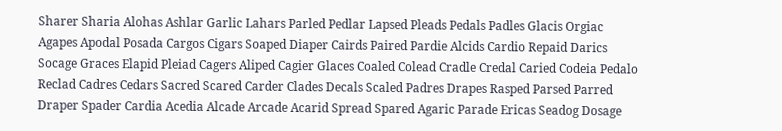Sharer Sharia Alohas Ashlar Garlic Lahars Parled Pedlar Lapsed Pleads Pedals Padles Glacis Orgiac Agapes Apodal Posada Cargos Cigars Soaped Diaper Cairds Paired Pardie Alcids Cardio Repaid Darics Socage Graces Elapid Pleiad Cagers Aliped Cagier Glaces Coaled Colead Cradle Credal Caried Codeia Pedalo Reclad Cadres Cedars Sacred Scared Carder Clades Decals Scaled Padres Drapes Rasped Parsed Parred Draper Spader Cardia Acedia Alcade Arcade Acarid Spread Spared Agaric Parade Ericas Seadog Dosage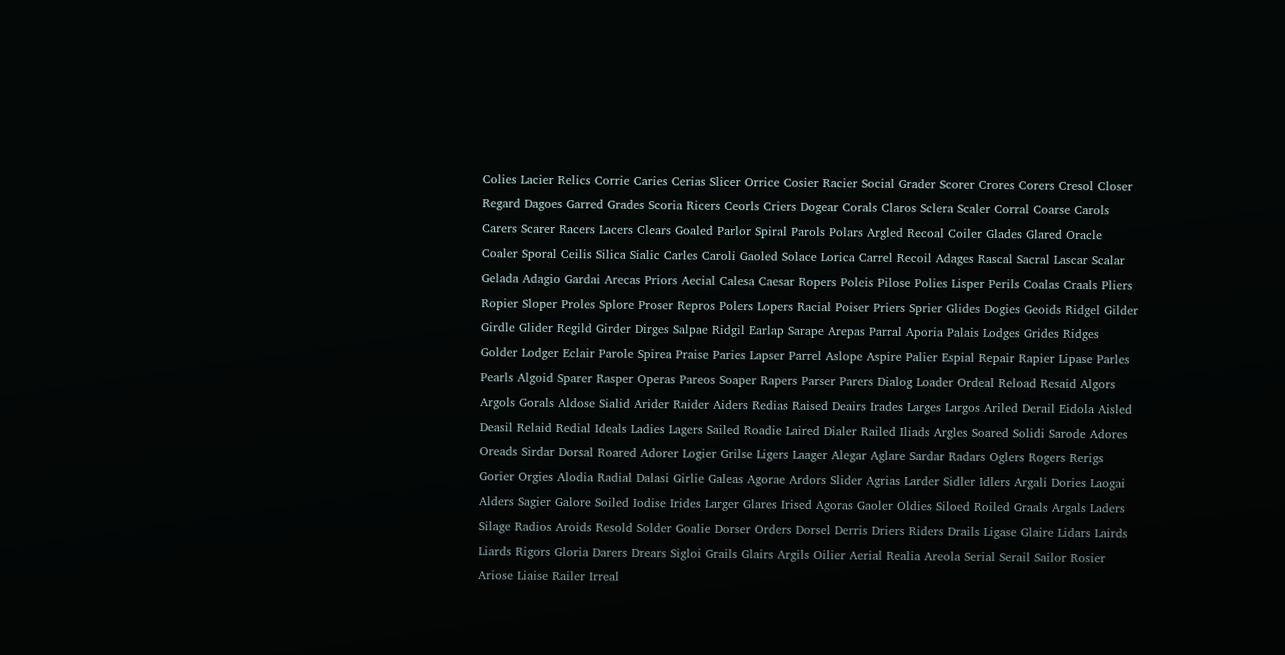Colies Lacier Relics Corrie Caries Cerias Slicer Orrice Cosier Racier Social Grader Scorer Crores Corers Cresol Closer Regard Dagoes Garred Grades Scoria Ricers Ceorls Criers Dogear Corals Claros Sclera Scaler Corral Coarse Carols Carers Scarer Racers Lacers Clears Goaled Parlor Spiral Parols Polars Argled Recoal Coiler Glades Glared Oracle Coaler Sporal Ceilis Silica Sialic Carles Caroli Gaoled Solace Lorica Carrel Recoil Adages Rascal Sacral Lascar Scalar Gelada Adagio Gardai Arecas Priors Aecial Calesa Caesar Ropers Poleis Pilose Polies Lisper Perils Coalas Craals Pliers Ropier Sloper Proles Splore Proser Repros Polers Lopers Racial Poiser Priers Sprier Glides Dogies Geoids Ridgel Gilder Girdle Glider Regild Girder Dirges Salpae Ridgil Earlap Sarape Arepas Parral Aporia Palais Lodges Grides Ridges Golder Lodger Eclair Parole Spirea Praise Paries Lapser Parrel Aslope Aspire Palier Espial Repair Rapier Lipase Parles Pearls Algoid Sparer Rasper Operas Pareos Soaper Rapers Parser Parers Dialog Loader Ordeal Reload Resaid Algors Argols Gorals Aldose Sialid Arider Raider Aiders Redias Raised Deairs Irades Larges Largos Ariled Derail Eidola Aisled Deasil Relaid Redial Ideals Ladies Lagers Sailed Roadie Laired Dialer Railed Iliads Argles Soared Solidi Sarode Adores Oreads Sirdar Dorsal Roared Adorer Logier Grilse Ligers Laager Alegar Aglare Sardar Radars Oglers Rogers Rerigs Gorier Orgies Alodia Radial Dalasi Girlie Galeas Agorae Ardors Slider Agrias Larder Sidler Idlers Argali Dories Laogai Alders Sagier Galore Soiled Iodise Irides Larger Glares Irised Agoras Gaoler Oldies Siloed Roiled Graals Argals Laders Silage Radios Aroids Resold Solder Goalie Dorser Orders Dorsel Derris Driers Riders Drails Ligase Glaire Lidars Lairds Liards Rigors Gloria Darers Drears Sigloi Grails Glairs Argils Oilier Aerial Realia Areola Serial Serail Sailor Rosier Ariose Liaise Railer Irreal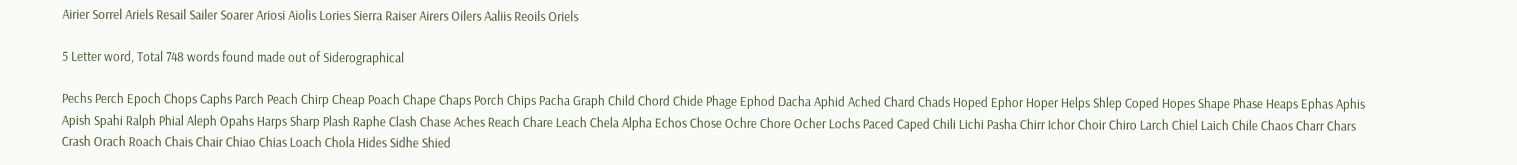Airier Sorrel Ariels Resail Sailer Soarer Ariosi Aiolis Lories Sierra Raiser Airers Oilers Aaliis Reoils Oriels

5 Letter word, Total 748 words found made out of Siderographical

Pechs Perch Epoch Chops Caphs Parch Peach Chirp Cheap Poach Chape Chaps Porch Chips Pacha Graph Child Chord Chide Phage Ephod Dacha Aphid Ached Chard Chads Hoped Ephor Hoper Helps Shlep Coped Hopes Shape Phase Heaps Ephas Aphis Apish Spahi Ralph Phial Aleph Opahs Harps Sharp Plash Raphe Clash Chase Aches Reach Chare Leach Chela Alpha Echos Chose Ochre Chore Ocher Lochs Paced Caped Chili Lichi Pasha Chirr Ichor Choir Chiro Larch Chiel Laich Chile Chaos Charr Chars Crash Orach Roach Chais Chair Chiao Chias Loach Chola Hides Sidhe Shied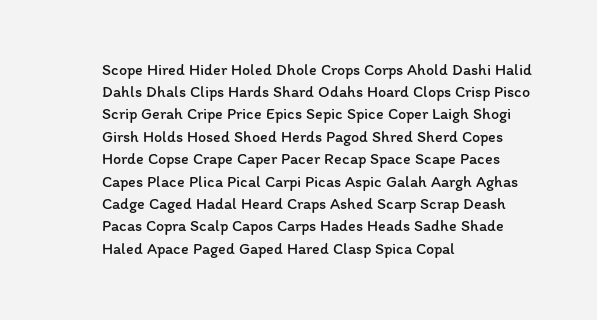Scope Hired Hider Holed Dhole Crops Corps Ahold Dashi Halid Dahls Dhals Clips Hards Shard Odahs Hoard Clops Crisp Pisco Scrip Gerah Cripe Price Epics Sepic Spice Coper Laigh Shogi Girsh Holds Hosed Shoed Herds Pagod Shred Sherd Copes Horde Copse Crape Caper Pacer Recap Space Scape Paces Capes Place Plica Pical Carpi Picas Aspic Galah Aargh Aghas Cadge Caged Hadal Heard Craps Ashed Scarp Scrap Deash Pacas Copra Scalp Capos Carps Hades Heads Sadhe Shade Haled Apace Paged Gaped Hared Clasp Spica Copal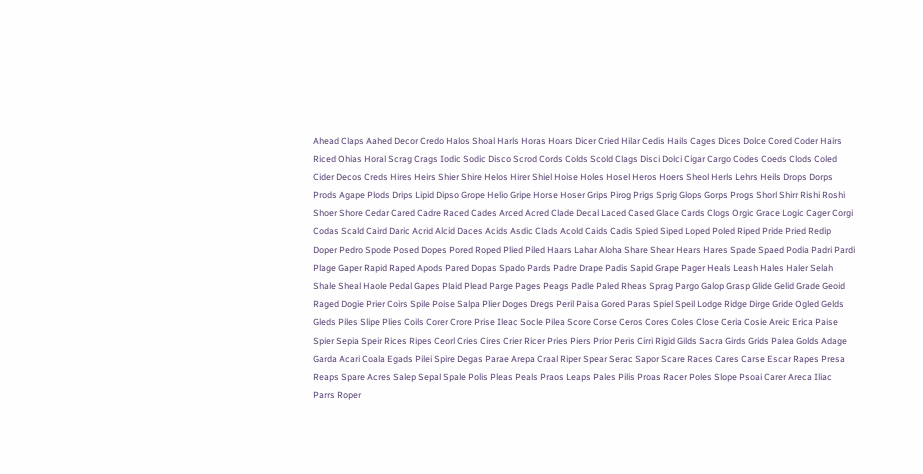Ahead Claps Aahed Decor Credo Halos Shoal Harls Horas Hoars Dicer Cried Hilar Cedis Hails Cages Dices Dolce Cored Coder Hairs Riced Ohias Horal Scrag Crags Iodic Sodic Disco Scrod Cords Colds Scold Clags Disci Dolci Cigar Cargo Codes Coeds Clods Coled Cider Decos Creds Hires Heirs Shier Shire Helos Hirer Shiel Hoise Holes Hosel Heros Hoers Sheol Herls Lehrs Heils Drops Dorps Prods Agape Plods Drips Lipid Dipso Grope Helio Gripe Horse Hoser Grips Pirog Prigs Sprig Glops Gorps Progs Shorl Shirr Rishi Roshi Shoer Shore Cedar Cared Cadre Raced Cades Arced Acred Clade Decal Laced Cased Glace Cards Clogs Orgic Grace Logic Cager Corgi Codas Scald Caird Daric Acrid Alcid Daces Acids Asdic Clads Acold Caids Cadis Spied Siped Loped Poled Riped Pride Pried Redip Doper Pedro Spode Posed Dopes Pored Roped Plied Piled Haars Lahar Aloha Share Shear Hears Hares Spade Spaed Podia Padri Pardi Plage Gaper Rapid Raped Apods Pared Dopas Spado Pards Padre Drape Padis Sapid Grape Pager Heals Leash Hales Haler Selah Shale Sheal Haole Pedal Gapes Plaid Plead Parge Pages Peags Padle Paled Rheas Sprag Pargo Galop Grasp Glide Gelid Grade Geoid Raged Dogie Prier Coirs Spile Poise Salpa Plier Doges Dregs Peril Paisa Gored Paras Spiel Speil Lodge Ridge Dirge Gride Ogled Gelds Gleds Piles Slipe Plies Coils Corer Crore Prise Ileac Socle Pilea Score Corse Ceros Cores Coles Close Ceria Cosie Areic Erica Paise Spier Sepia Speir Rices Ripes Ceorl Cries Cires Crier Ricer Pries Piers Prior Peris Cirri Rigid Gilds Sacra Girds Grids Palea Golds Adage Garda Acari Coala Egads Pilei Spire Degas Parae Arepa Craal Riper Spear Serac Sapor Scare Races Cares Carse Escar Rapes Presa Reaps Spare Acres Salep Sepal Spale Polis Pleas Peals Praos Leaps Pales Pilis Proas Racer Poles Slope Psoai Carer Areca Iliac Parrs Roper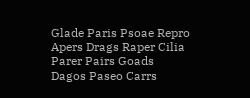Glade Paris Psoae Repro Apers Drags Raper Cilia Parer Pairs Goads Dagos Paseo Carrs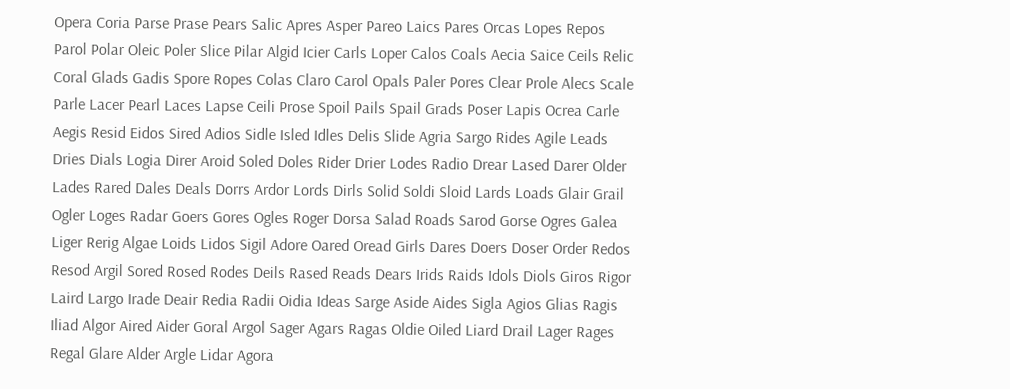Opera Coria Parse Prase Pears Salic Apres Asper Pareo Laics Pares Orcas Lopes Repos Parol Polar Oleic Poler Slice Pilar Algid Icier Carls Loper Calos Coals Aecia Saice Ceils Relic Coral Glads Gadis Spore Ropes Colas Claro Carol Opals Paler Pores Clear Prole Alecs Scale Parle Lacer Pearl Laces Lapse Ceili Prose Spoil Pails Spail Grads Poser Lapis Ocrea Carle Aegis Resid Eidos Sired Adios Sidle Isled Idles Delis Slide Agria Sargo Rides Agile Leads Dries Dials Logia Direr Aroid Soled Doles Rider Drier Lodes Radio Drear Lased Darer Older Lades Rared Dales Deals Dorrs Ardor Lords Dirls Solid Soldi Sloid Lards Loads Glair Grail Ogler Loges Radar Goers Gores Ogles Roger Dorsa Salad Roads Sarod Gorse Ogres Galea Liger Rerig Algae Loids Lidos Sigil Adore Oared Oread Girls Dares Doers Doser Order Redos Resod Argil Sored Rosed Rodes Deils Rased Reads Dears Irids Raids Idols Diols Giros Rigor Laird Largo Irade Deair Redia Radii Oidia Ideas Sarge Aside Aides Sigla Agios Glias Ragis Iliad Algor Aired Aider Goral Argol Sager Agars Ragas Oldie Oiled Liard Drail Lager Rages Regal Glare Alder Argle Lidar Agora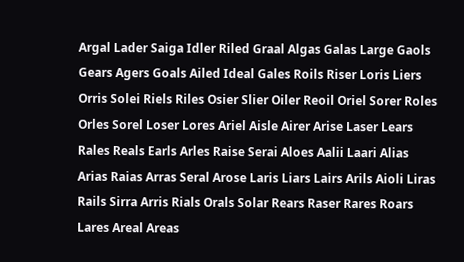Argal Lader Saiga Idler Riled Graal Algas Galas Large Gaols Gears Agers Goals Ailed Ideal Gales Roils Riser Loris Liers Orris Solei Riels Riles Osier Slier Oiler Reoil Oriel Sorer Roles Orles Sorel Loser Lores Ariel Aisle Airer Arise Laser Lears Rales Reals Earls Arles Raise Serai Aloes Aalii Laari Alias Arias Raias Arras Seral Arose Laris Liars Lairs Arils Aioli Liras Rails Sirra Arris Rials Orals Solar Rears Raser Rares Roars Lares Areal Areas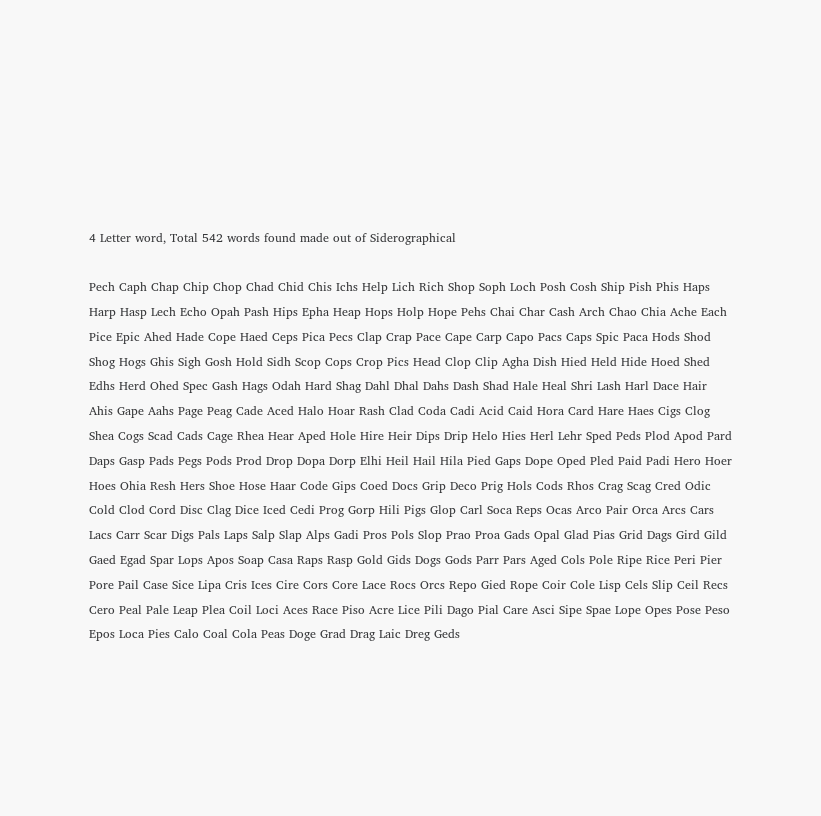4 Letter word, Total 542 words found made out of Siderographical

Pech Caph Chap Chip Chop Chad Chid Chis Ichs Help Lich Rich Shop Soph Loch Posh Cosh Ship Pish Phis Haps Harp Hasp Lech Echo Opah Pash Hips Epha Heap Hops Holp Hope Pehs Chai Char Cash Arch Chao Chia Ache Each Pice Epic Ahed Hade Cope Haed Ceps Pica Pecs Clap Crap Pace Cape Carp Capo Pacs Caps Spic Paca Hods Shod Shog Hogs Ghis Sigh Gosh Hold Sidh Scop Cops Crop Pics Head Clop Clip Agha Dish Hied Held Hide Hoed Shed Edhs Herd Ohed Spec Gash Hags Odah Hard Shag Dahl Dhal Dahs Dash Shad Hale Heal Shri Lash Harl Dace Hair Ahis Gape Aahs Page Peag Cade Aced Halo Hoar Rash Clad Coda Cadi Acid Caid Hora Card Hare Haes Cigs Clog Shea Cogs Scad Cads Cage Rhea Hear Aped Hole Hire Heir Dips Drip Helo Hies Herl Lehr Sped Peds Plod Apod Pard Daps Gasp Pads Pegs Pods Prod Drop Dopa Dorp Elhi Heil Hail Hila Pied Gaps Dope Oped Pled Paid Padi Hero Hoer Hoes Ohia Resh Hers Shoe Hose Haar Code Gips Coed Docs Grip Deco Prig Hols Cods Rhos Crag Scag Cred Odic Cold Clod Cord Disc Clag Dice Iced Cedi Prog Gorp Hili Pigs Glop Carl Soca Reps Ocas Arco Pair Orca Arcs Cars Lacs Carr Scar Digs Pals Laps Salp Slap Alps Gadi Pros Pols Slop Prao Proa Gads Opal Glad Pias Grid Dags Gird Gild Gaed Egad Spar Lops Apos Soap Casa Raps Rasp Gold Gids Dogs Gods Parr Pars Aged Cols Pole Ripe Rice Peri Pier Pore Pail Case Sice Lipa Cris Ices Cire Cors Core Lace Rocs Orcs Repo Gied Rope Coir Cole Lisp Cels Slip Ceil Recs Cero Peal Pale Leap Plea Coil Loci Aces Race Piso Acre Lice Pili Dago Pial Care Asci Sipe Spae Lope Opes Pose Peso Epos Loca Pies Calo Coal Cola Peas Doge Grad Drag Laic Dreg Geds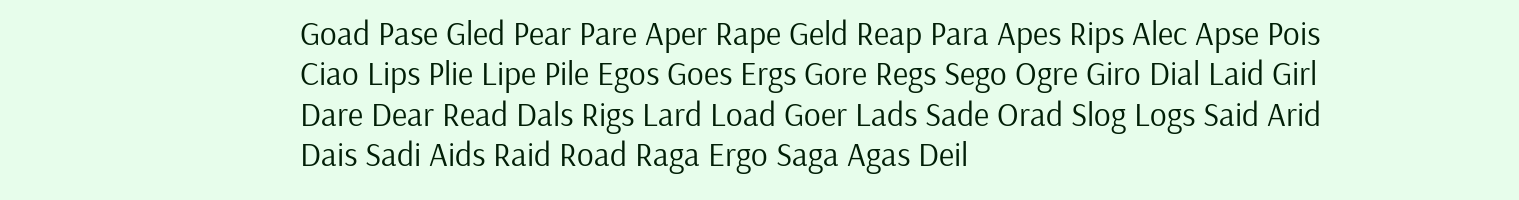Goad Pase Gled Pear Pare Aper Rape Geld Reap Para Apes Rips Alec Apse Pois Ciao Lips Plie Lipe Pile Egos Goes Ergs Gore Regs Sego Ogre Giro Dial Laid Girl Dare Dear Read Dals Rigs Lard Load Goer Lads Sade Orad Slog Logs Said Arid Dais Sadi Aids Raid Road Raga Ergo Saga Agas Deil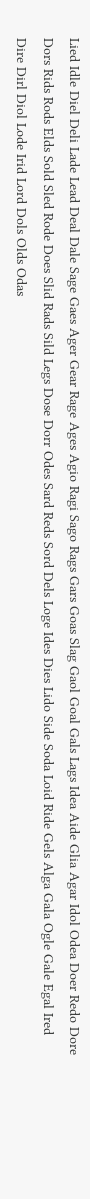Lied Idle Diel Deli Lade Lead Deal Dale Sage Gaes Ager Gear Rage Ages Agio Ragi Sago Rags Gars Goas Slag Gaol Goal Gals Lags Idea Aide Glia Agar Idol Odea Doer Redo Dore Dors Rids Rods Elds Sold Sled Rode Does Slid Rads Sild Legs Dose Dorr Odes Sard Reds Sord Dels Loge Ides Dies Lido Side Soda Loid Ride Gels Alga Gala Ogle Gale Egal Ired Dire Dirl Diol Lode Irid Lord Dols Olds Odas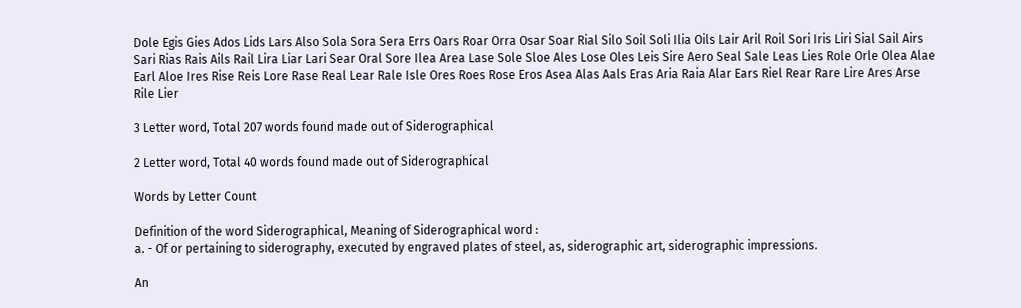Dole Egis Gies Ados Lids Lars Also Sola Sora Sera Errs Oars Roar Orra Osar Soar Rial Silo Soil Soli Ilia Oils Lair Aril Roil Sori Iris Liri Sial Sail Airs Sari Rias Rais Ails Rail Lira Liar Lari Sear Oral Sore Ilea Area Lase Sole Sloe Ales Lose Oles Leis Sire Aero Seal Sale Leas Lies Role Orle Olea Alae Earl Aloe Ires Rise Reis Lore Rase Real Lear Rale Isle Ores Roes Rose Eros Asea Alas Aals Eras Aria Raia Alar Ears Riel Rear Rare Lire Ares Arse Rile Lier

3 Letter word, Total 207 words found made out of Siderographical

2 Letter word, Total 40 words found made out of Siderographical

Words by Letter Count

Definition of the word Siderographical, Meaning of Siderographical word :
a. - Of or pertaining to siderography, executed by engraved plates of steel, as, siderographic art, siderographic impressions.

An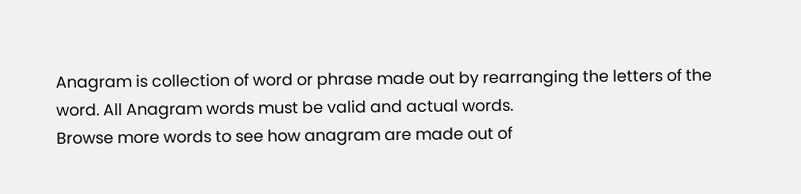Anagram is collection of word or phrase made out by rearranging the letters of the word. All Anagram words must be valid and actual words.
Browse more words to see how anagram are made out of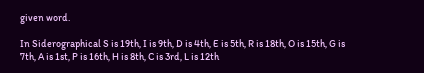given word.

In Siderographical S is 19th, I is 9th, D is 4th, E is 5th, R is 18th, O is 15th, G is 7th, A is 1st, P is 16th, H is 8th, C is 3rd, L is 12th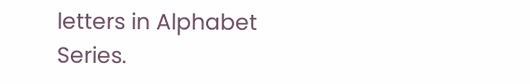letters in Alphabet Series.